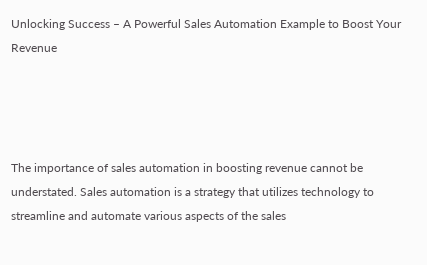Unlocking Success – A Powerful Sales Automation Example to Boost Your Revenue




The importance of sales automation in boosting revenue cannot be understated. Sales automation is a strategy that utilizes technology to streamline and automate various aspects of the sales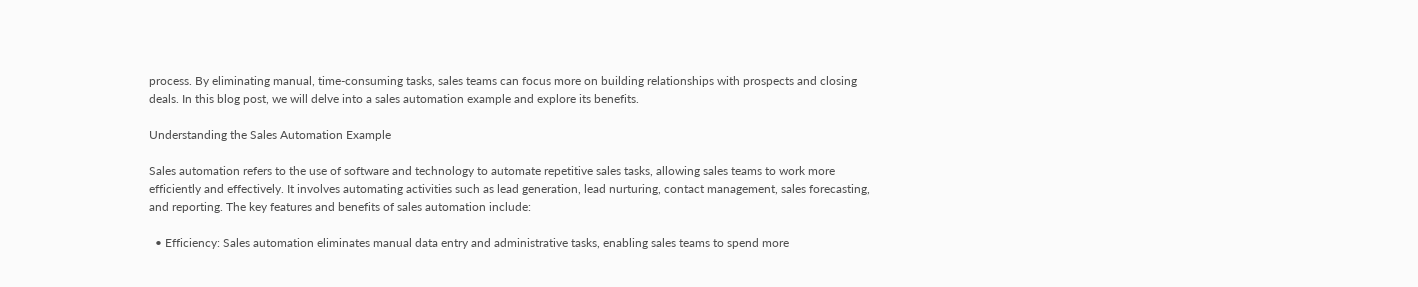process. By eliminating manual, time-consuming tasks, sales teams can focus more on building relationships with prospects and closing deals. In this blog post, we will delve into a sales automation example and explore its benefits.

Understanding the Sales Automation Example

Sales automation refers to the use of software and technology to automate repetitive sales tasks, allowing sales teams to work more efficiently and effectively. It involves automating activities such as lead generation, lead nurturing, contact management, sales forecasting, and reporting. The key features and benefits of sales automation include:

  • Efficiency: Sales automation eliminates manual data entry and administrative tasks, enabling sales teams to spend more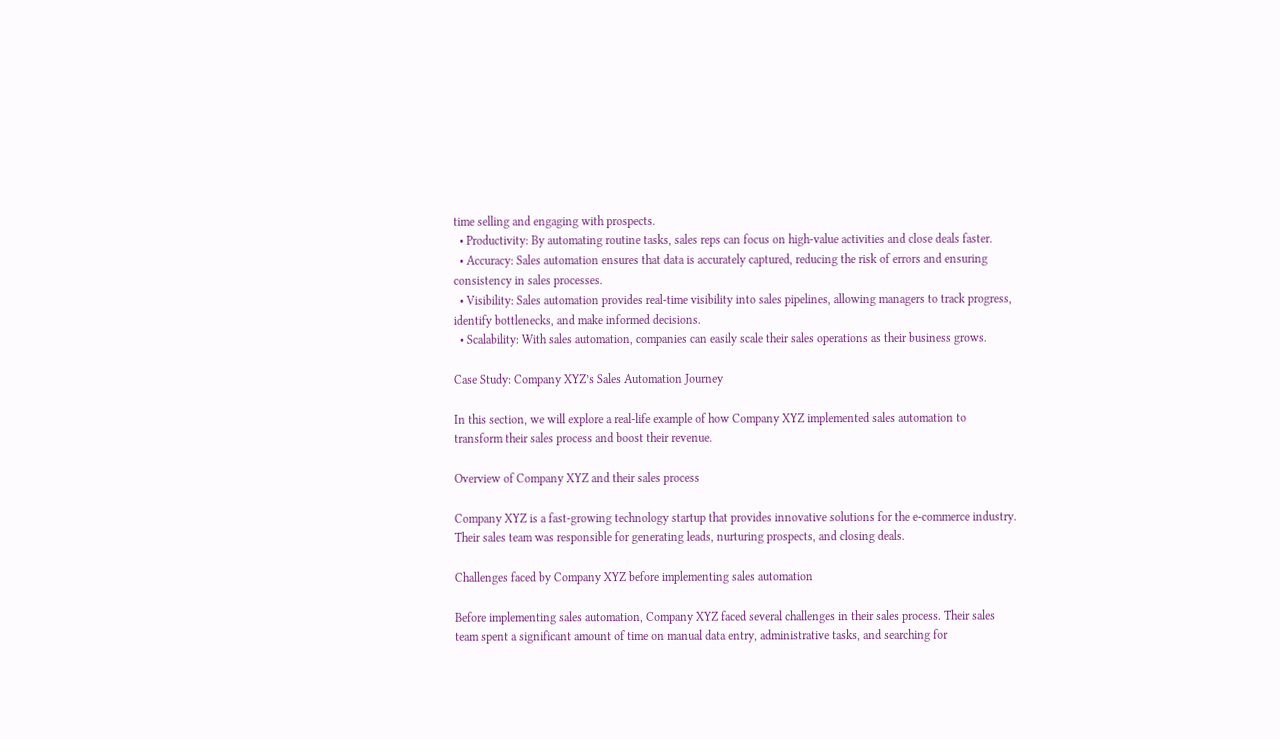time selling and engaging with prospects.
  • Productivity: By automating routine tasks, sales reps can focus on high-value activities and close deals faster.
  • Accuracy: Sales automation ensures that data is accurately captured, reducing the risk of errors and ensuring consistency in sales processes.
  • Visibility: Sales automation provides real-time visibility into sales pipelines, allowing managers to track progress, identify bottlenecks, and make informed decisions.
  • Scalability: With sales automation, companies can easily scale their sales operations as their business grows.

Case Study: Company XYZ’s Sales Automation Journey

In this section, we will explore a real-life example of how Company XYZ implemented sales automation to transform their sales process and boost their revenue.

Overview of Company XYZ and their sales process

Company XYZ is a fast-growing technology startup that provides innovative solutions for the e-commerce industry. Their sales team was responsible for generating leads, nurturing prospects, and closing deals.

Challenges faced by Company XYZ before implementing sales automation

Before implementing sales automation, Company XYZ faced several challenges in their sales process. Their sales team spent a significant amount of time on manual data entry, administrative tasks, and searching for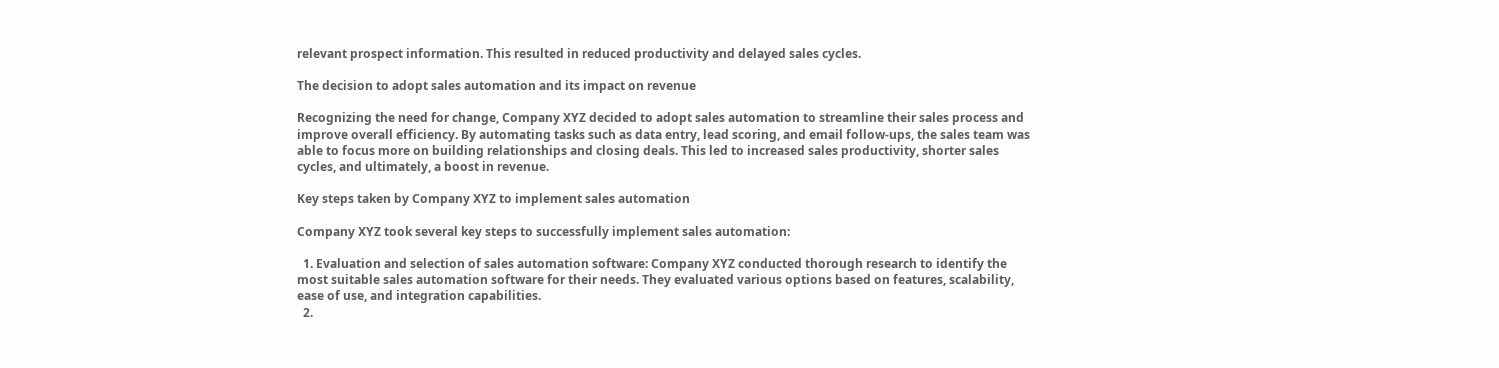relevant prospect information. This resulted in reduced productivity and delayed sales cycles.

The decision to adopt sales automation and its impact on revenue

Recognizing the need for change, Company XYZ decided to adopt sales automation to streamline their sales process and improve overall efficiency. By automating tasks such as data entry, lead scoring, and email follow-ups, the sales team was able to focus more on building relationships and closing deals. This led to increased sales productivity, shorter sales cycles, and ultimately, a boost in revenue.

Key steps taken by Company XYZ to implement sales automation

Company XYZ took several key steps to successfully implement sales automation:

  1. Evaluation and selection of sales automation software: Company XYZ conducted thorough research to identify the most suitable sales automation software for their needs. They evaluated various options based on features, scalability, ease of use, and integration capabilities.
  2.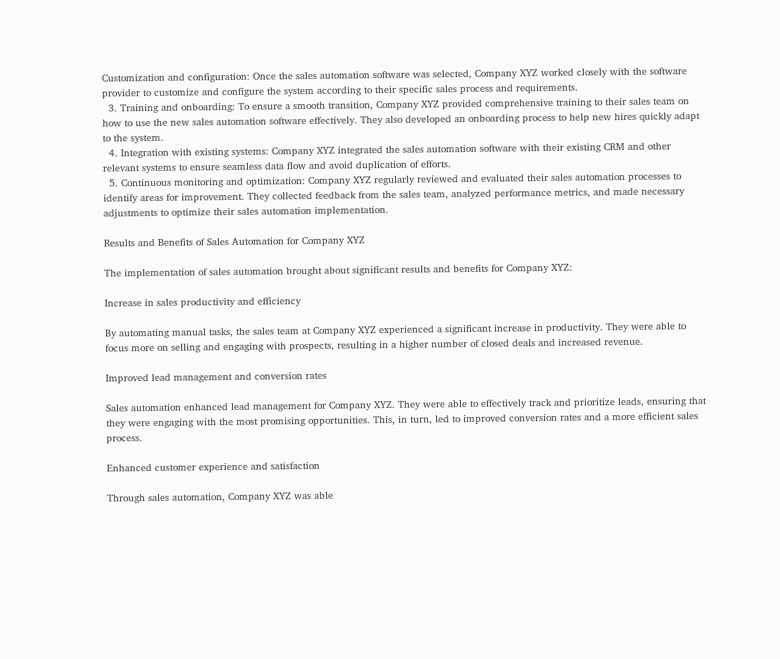Customization and configuration: Once the sales automation software was selected, Company XYZ worked closely with the software provider to customize and configure the system according to their specific sales process and requirements.
  3. Training and onboarding: To ensure a smooth transition, Company XYZ provided comprehensive training to their sales team on how to use the new sales automation software effectively. They also developed an onboarding process to help new hires quickly adapt to the system.
  4. Integration with existing systems: Company XYZ integrated the sales automation software with their existing CRM and other relevant systems to ensure seamless data flow and avoid duplication of efforts.
  5. Continuous monitoring and optimization: Company XYZ regularly reviewed and evaluated their sales automation processes to identify areas for improvement. They collected feedback from the sales team, analyzed performance metrics, and made necessary adjustments to optimize their sales automation implementation.

Results and Benefits of Sales Automation for Company XYZ

The implementation of sales automation brought about significant results and benefits for Company XYZ:

Increase in sales productivity and efficiency

By automating manual tasks, the sales team at Company XYZ experienced a significant increase in productivity. They were able to focus more on selling and engaging with prospects, resulting in a higher number of closed deals and increased revenue.

Improved lead management and conversion rates

Sales automation enhanced lead management for Company XYZ. They were able to effectively track and prioritize leads, ensuring that they were engaging with the most promising opportunities. This, in turn, led to improved conversion rates and a more efficient sales process.

Enhanced customer experience and satisfaction

Through sales automation, Company XYZ was able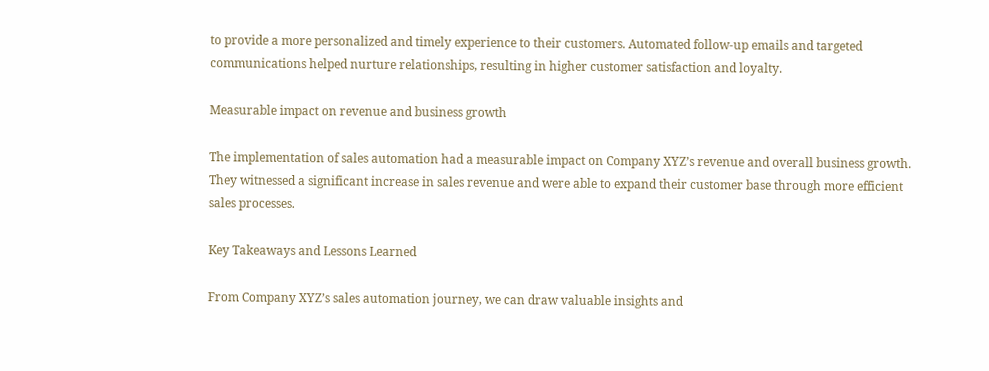to provide a more personalized and timely experience to their customers. Automated follow-up emails and targeted communications helped nurture relationships, resulting in higher customer satisfaction and loyalty.

Measurable impact on revenue and business growth

The implementation of sales automation had a measurable impact on Company XYZ’s revenue and overall business growth. They witnessed a significant increase in sales revenue and were able to expand their customer base through more efficient sales processes.

Key Takeaways and Lessons Learned

From Company XYZ’s sales automation journey, we can draw valuable insights and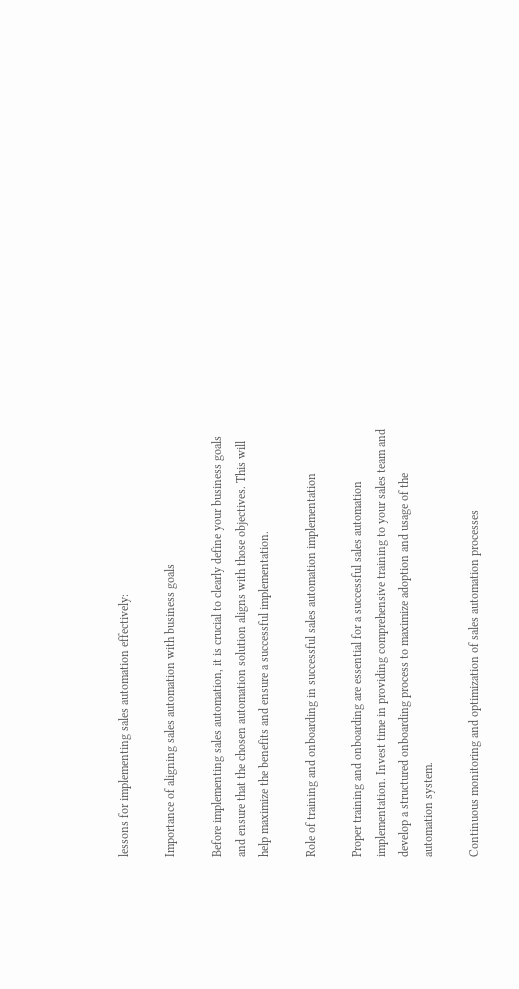lessons for implementing sales automation effectively:

Importance of aligning sales automation with business goals

Before implementing sales automation, it is crucial to clearly define your business goals and ensure that the chosen automation solution aligns with those objectives. This will help maximize the benefits and ensure a successful implementation.

Role of training and onboarding in successful sales automation implementation

Proper training and onboarding are essential for a successful sales automation implementation. Invest time in providing comprehensive training to your sales team and develop a structured onboarding process to maximize adoption and usage of the automation system.

Continuous monitoring and optimization of sales automation processes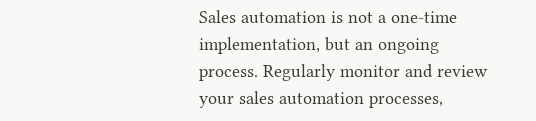Sales automation is not a one-time implementation, but an ongoing process. Regularly monitor and review your sales automation processes,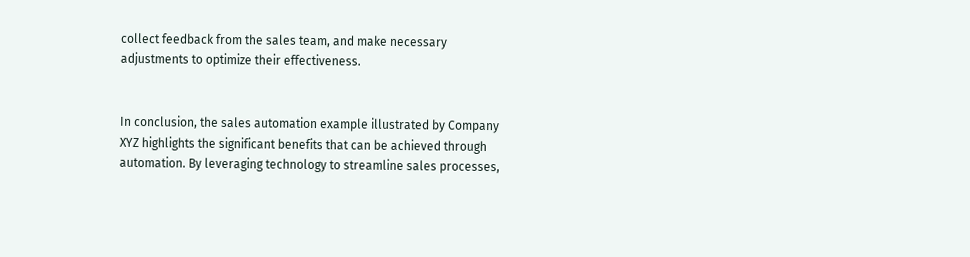collect feedback from the sales team, and make necessary adjustments to optimize their effectiveness.


In conclusion, the sales automation example illustrated by Company XYZ highlights the significant benefits that can be achieved through automation. By leveraging technology to streamline sales processes,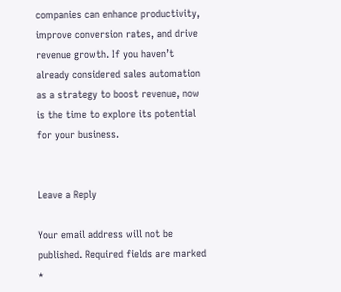companies can enhance productivity, improve conversion rates, and drive revenue growth. If you haven’t already considered sales automation as a strategy to boost revenue, now is the time to explore its potential for your business.


Leave a Reply

Your email address will not be published. Required fields are marked *